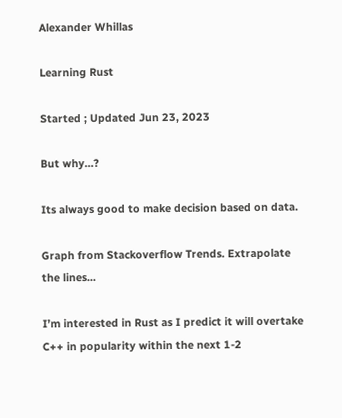Alexander Whillas

Learning Rust

Started ; Updated Jun 23, 2023

But why…?

Its always good to make decision based on data.

Graph from Stackoverflow Trends. Extrapolate the lines...

I’m interested in Rust as I predict it will overtake C++ in popularity within the next 1-2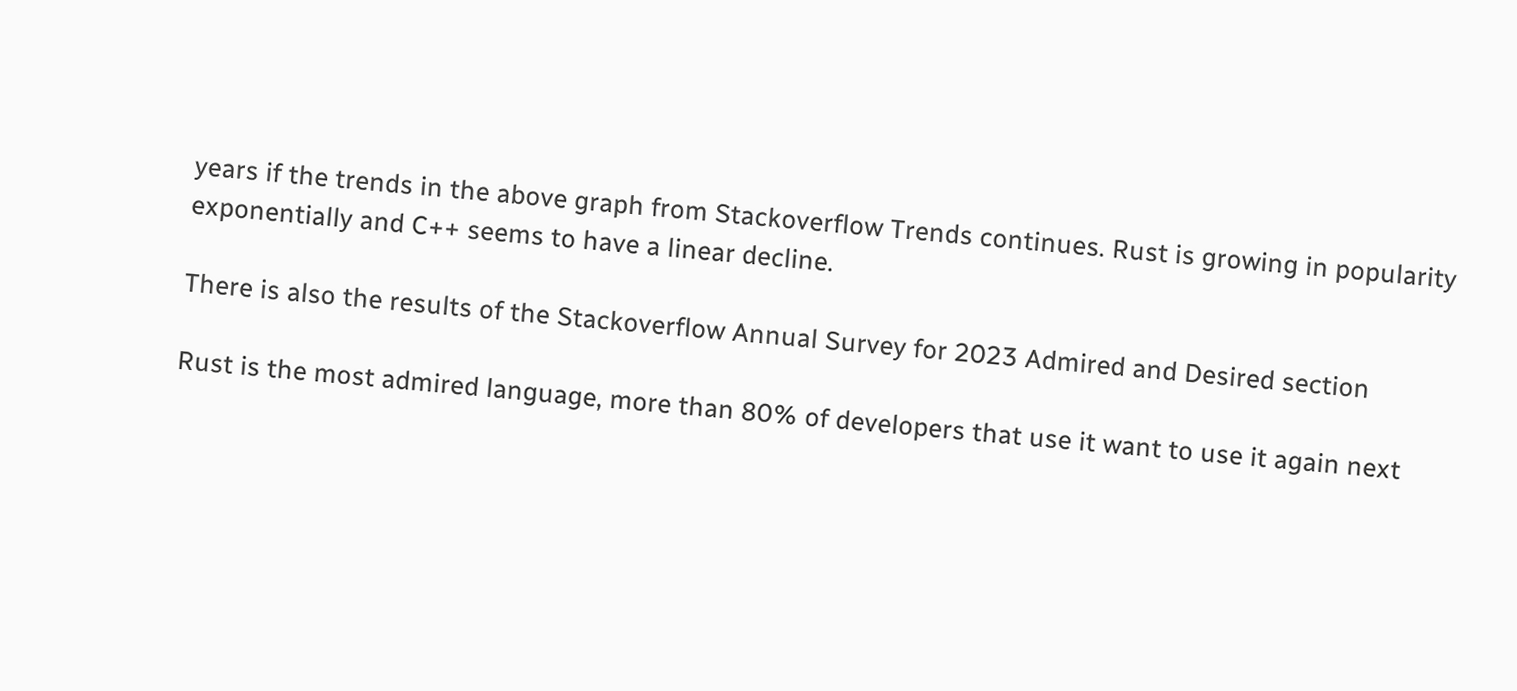years if the trends in the above graph from Stackoverflow Trends continues. Rust is growing in popularity exponentially and C++ seems to have a linear decline.

There is also the results of the Stackoverflow Annual Survey for 2023 Admired and Desired section

Rust is the most admired language, more than 80% of developers that use it want to use it again next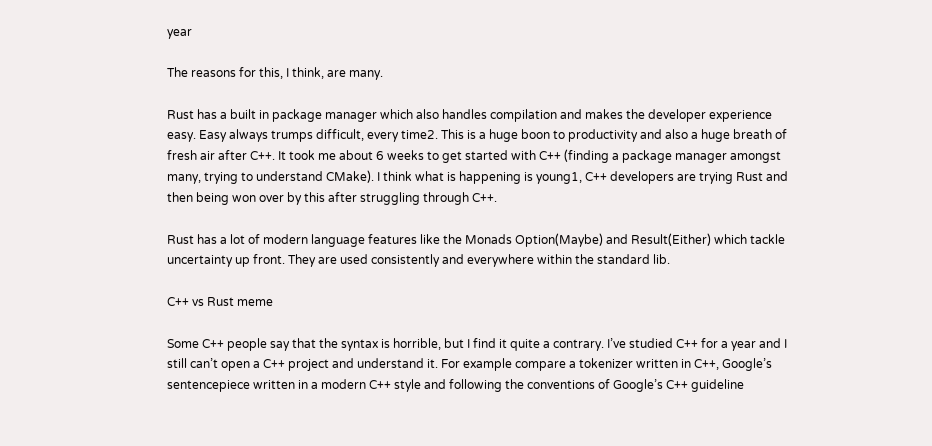year

The reasons for this, I think, are many.

Rust has a built in package manager which also handles compilation and makes the developer experience easy. Easy always trumps difficult, every time2. This is a huge boon to productivity and also a huge breath of fresh air after C++. It took me about 6 weeks to get started with C++ (finding a package manager amongst many, trying to understand CMake). I think what is happening is young1, C++ developers are trying Rust and then being won over by this after struggling through C++.

Rust has a lot of modern language features like the Monads Option(Maybe) and Result(Either) which tackle uncertainty up front. They are used consistently and everywhere within the standard lib.

C++ vs Rust meme

Some C++ people say that the syntax is horrible, but I find it quite a contrary. I’ve studied C++ for a year and I still can’t open a C++ project and understand it. For example compare a tokenizer written in C++, Google’s sentencepiece written in a modern C++ style and following the conventions of Google’s C++ guideline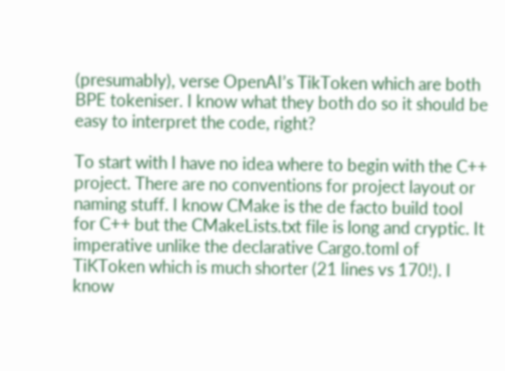(presumably), verse OpenAI’s TikToken which are both BPE tokeniser. I know what they both do so it should be easy to interpret the code, right?

To start with I have no idea where to begin with the C++ project. There are no conventions for project layout or naming stuff. I know CMake is the de facto build tool for C++ but the CMakeLists.txt file is long and cryptic. It imperative unlike the declarative Cargo.toml of TiKToken which is much shorter (21 lines vs 170!). I know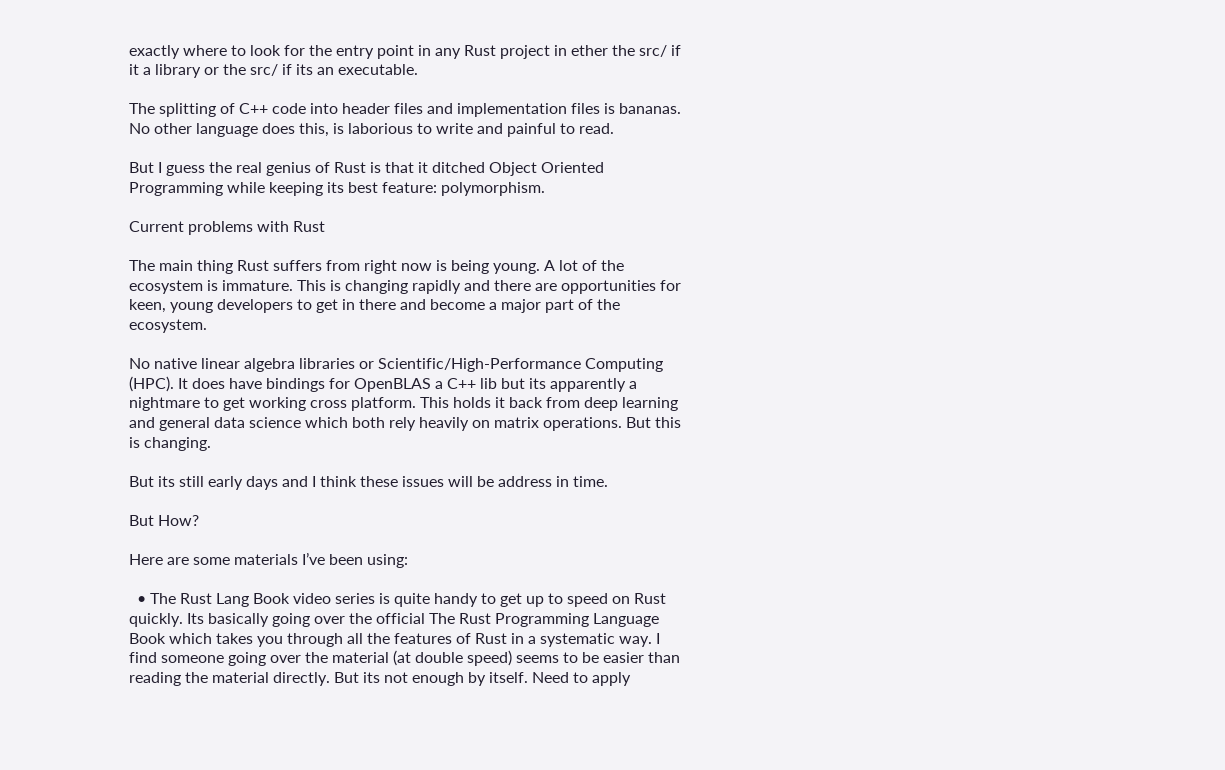exactly where to look for the entry point in any Rust project in ether the src/ if it a library or the src/ if its an executable.

The splitting of C++ code into header files and implementation files is bananas. No other language does this, is laborious to write and painful to read.

But I guess the real genius of Rust is that it ditched Object Oriented Programming while keeping its best feature: polymorphism.

Current problems with Rust

The main thing Rust suffers from right now is being young. A lot of the ecosystem is immature. This is changing rapidly and there are opportunities for keen, young developers to get in there and become a major part of the ecosystem.

No native linear algebra libraries or Scientific/High-Performance Computing (HPC). It does have bindings for OpenBLAS a C++ lib but its apparently a nightmare to get working cross platform. This holds it back from deep learning and general data science which both rely heavily on matrix operations. But this is changing.

But its still early days and I think these issues will be address in time.

But How?

Here are some materials I’ve been using:

  • The Rust Lang Book video series is quite handy to get up to speed on Rust quickly. Its basically going over the official The Rust Programming Language Book which takes you through all the features of Rust in a systematic way. I find someone going over the material (at double speed) seems to be easier than reading the material directly. But its not enough by itself. Need to apply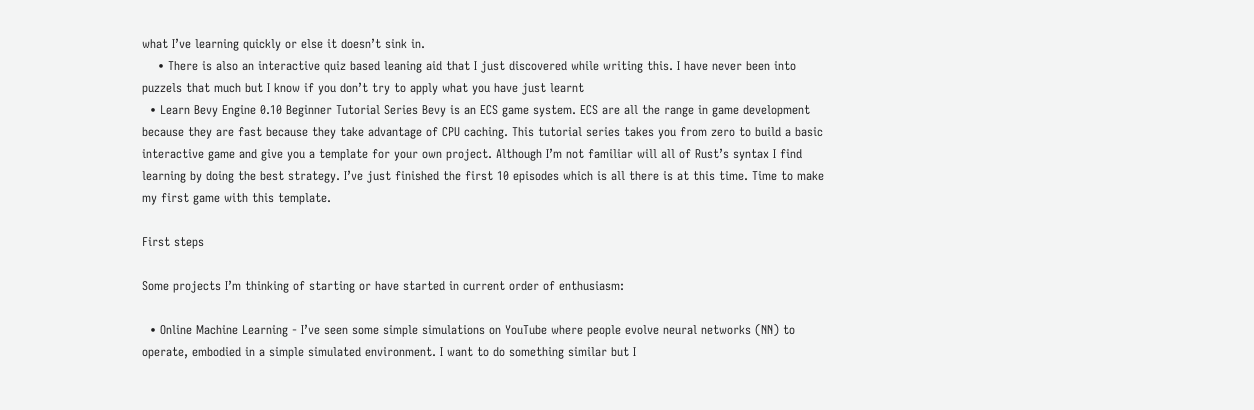what I’ve learning quickly or else it doesn’t sink in.
    • There is also an interactive quiz based leaning aid that I just discovered while writing this. I have never been into puzzels that much but I know if you don’t try to apply what you have just learnt
  • Learn Bevy Engine 0.10 Beginner Tutorial Series Bevy is an ECS game system. ECS are all the range in game development because they are fast because they take advantage of CPU caching. This tutorial series takes you from zero to build a basic interactive game and give you a template for your own project. Although I’m not familiar will all of Rust’s syntax I find learning by doing the best strategy. I’ve just finished the first 10 episodes which is all there is at this time. Time to make my first game with this template.

First steps

Some projects I’m thinking of starting or have started in current order of enthusiasm:

  • Online Machine Learning - I’ve seen some simple simulations on YouTube where people evolve neural networks (NN) to operate, embodied in a simple simulated environment. I want to do something similar but I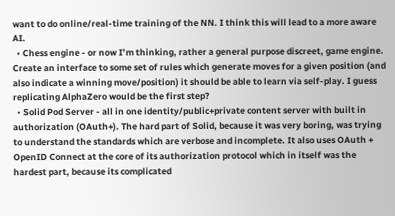want to do online/real-time training of the NN. I think this will lead to a more aware AI.
  • Chess engine - or now I’m thinking, rather a general purpose discreet, game engine. Create an interface to some set of rules which generate moves for a given position (and also indicate a winning move/position) it should be able to learn via self-play. I guess replicating AlphaZero would be the first step?
  • Solid Pod Server - all in one identity/public+private content server with built in authorization (OAuth+). The hard part of Solid, because it was very boring, was trying to understand the standards which are verbose and incomplete. It also uses OAuth + OpenID Connect at the core of its authorization protocol which in itself was the hardest part, because its complicated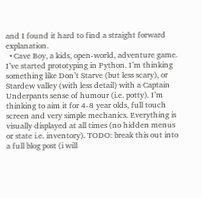and I found it hard to find a straight forward explanation.
  • Cave Boy, a kids, open-world, adventure game. I’ve started prototyping in Python. I’m thinking something like Don’t Starve (but less scary), or Stardew valley (with less detail) with a Captain Underpants sense of humour (i.e. potty). I’m thinking to aim it for 4-8 year olds, full touch screen and very simple mechanics. Everything is visually displayed at all times (no hidden menus or state i.e. inventory). TODO: break this out into a full blog post (i will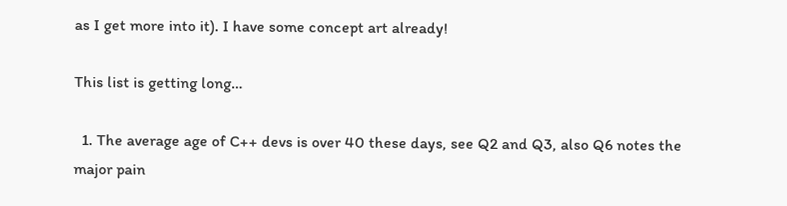as I get more into it). I have some concept art already!

This list is getting long…

  1. The average age of C++ devs is over 40 these days, see Q2 and Q3, also Q6 notes the major pain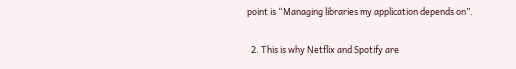point is “Managing libraries my application depends on”.

  2. This is why Netflix and Spotify are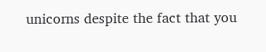unicorns despite the fact that you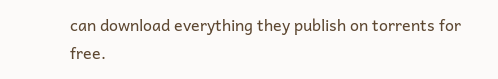can download everything they publish on torrents for free.